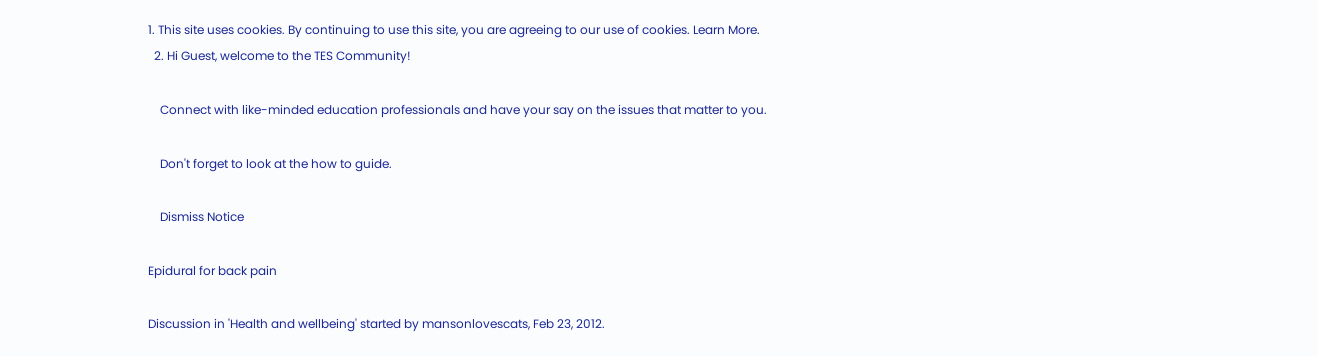1. This site uses cookies. By continuing to use this site, you are agreeing to our use of cookies. Learn More.
  2. Hi Guest, welcome to the TES Community!

    Connect with like-minded education professionals and have your say on the issues that matter to you.

    Don't forget to look at the how to guide.

    Dismiss Notice

Epidural for back pain

Discussion in 'Health and wellbeing' started by mansonlovescats, Feb 23, 2012.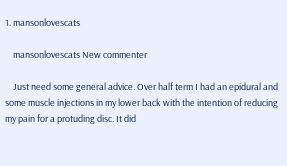1. mansonlovescats

    mansonlovescats New commenter

    Just need some general advice. Over half term I had an epidural and some muscle injections in my lower back with the intention of reducing my pain for a protuding disc. It did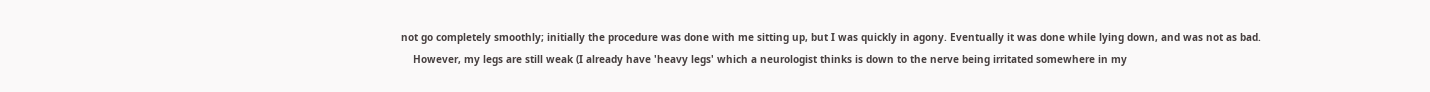not go completely smoothly; initially the procedure was done with me sitting up, but I was quickly in agony. Eventually it was done while lying down, and was not as bad.
    However, my legs are still weak (I already have 'heavy legs' which a neurologist thinks is down to the nerve being irritated somewhere in my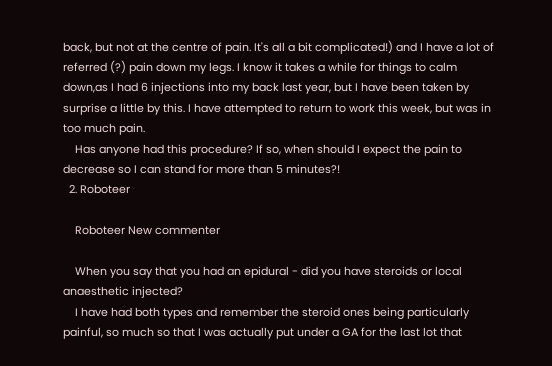back, but not at the centre of pain. It's all a bit complicated!) and I have a lot of referred (?) pain down my legs. I know it takes a while for things to calm down,as I had 6 injections into my back last year, but I have been taken by surprise a little by this. I have attempted to return to work this week, but was in too much pain.
    Has anyone had this procedure? If so, when should I expect the pain to decrease so I can stand for more than 5 minutes?!
  2. Roboteer

    Roboteer New commenter

    When you say that you had an epidural - did you have steroids or local anaesthetic injected?
    I have had both types and remember the steroid ones being particularly painful, so much so that I was actually put under a GA for the last lot that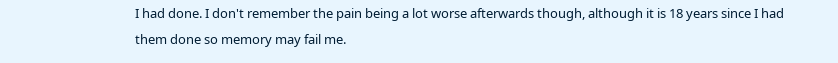I had done. I don't remember the pain being a lot worse afterwards though, although it is 18 years since I had them done so memory may fail me.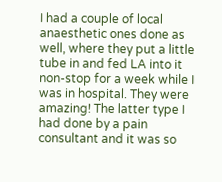I had a couple of local anaesthetic ones done as well, where they put a little tube in and fed LA into it non-stop for a week while I was in hospital. They were amazing! The latter type I had done by a pain consultant and it was so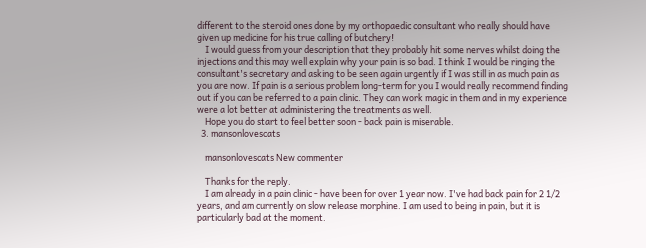different to the steroid ones done by my orthopaedic consultant who really should have given up medicine for his true calling of butchery!
    I would guess from your description that they probably hit some nerves whilst doing the injections and this may well explain why your pain is so bad. I think I would be ringing the consultant's secretary and asking to be seen again urgently if I was still in as much pain as you are now. If pain is a serious problem long-term for you I would really recommend finding out if you can be referred to a pain clinic. They can work magic in them and in my experience were a lot better at administering the treatments as well.
    Hope you do start to feel better soon - back pain is miserable.
  3. mansonlovescats

    mansonlovescats New commenter

    Thanks for the reply.
    I am already in a pain clinic - have been for over 1 year now. I've had back pain for 2 1/2 years, and am currently on slow release morphine. I am used to being in pain, but it is particularly bad at the moment.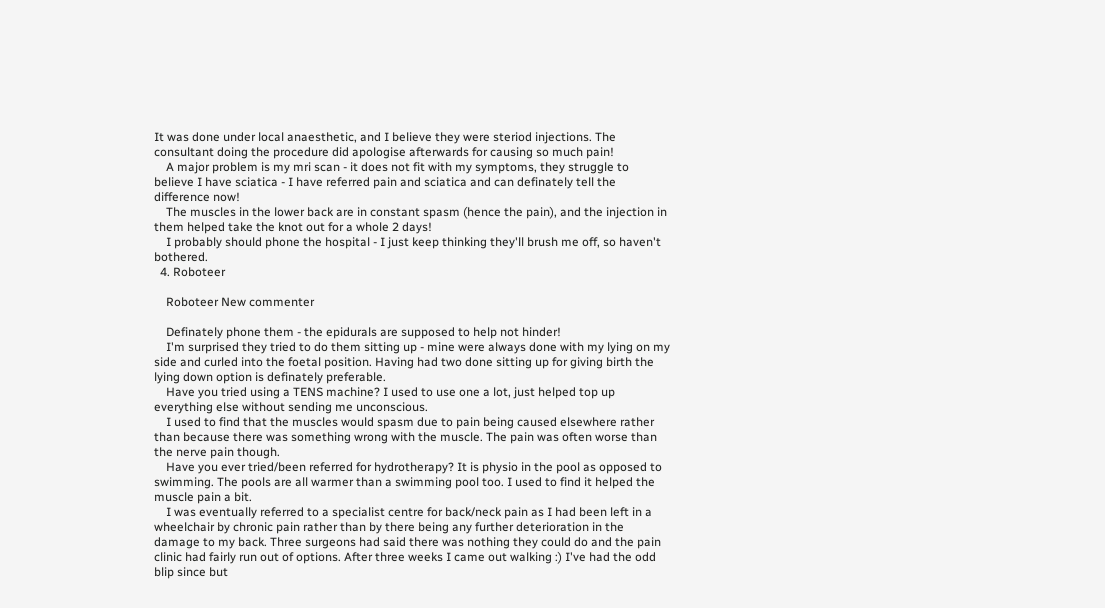It was done under local anaesthetic, and I believe they were steriod injections. The consultant doing the procedure did apologise afterwards for causing so much pain!
    A major problem is my mri scan - it does not fit with my symptoms, they struggle to believe I have sciatica - I have referred pain and sciatica and can definately tell the difference now!
    The muscles in the lower back are in constant spasm (hence the pain), and the injection in them helped take the knot out for a whole 2 days!
    I probably should phone the hospital - I just keep thinking they'll brush me off, so haven't bothered.
  4. Roboteer

    Roboteer New commenter

    Definately phone them - the epidurals are supposed to help not hinder!
    I'm surprised they tried to do them sitting up - mine were always done with my lying on my side and curled into the foetal position. Having had two done sitting up for giving birth the lying down option is definately preferable.
    Have you tried using a TENS machine? I used to use one a lot, just helped top up everything else without sending me unconscious.
    I used to find that the muscles would spasm due to pain being caused elsewhere rather than because there was something wrong with the muscle. The pain was often worse than the nerve pain though.
    Have you ever tried/been referred for hydrotherapy? It is physio in the pool as opposed to swimming. The pools are all warmer than a swimming pool too. I used to find it helped the muscle pain a bit.
    I was eventually referred to a specialist centre for back/neck pain as I had been left in a wheelchair by chronic pain rather than by there being any further deterioration in the damage to my back. Three surgeons had said there was nothing they could do and the pain clinic had fairly run out of options. After three weeks I came out walking :) I've had the odd blip since but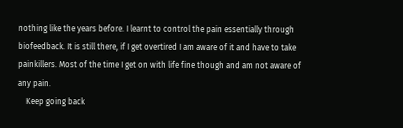nothing like the years before. I learnt to control the pain essentially through biofeedback. It is still there, if I get overtired I am aware of it and have to take painkillers. Most of the time I get on with life fine though and am not aware of any pain.
    Keep going back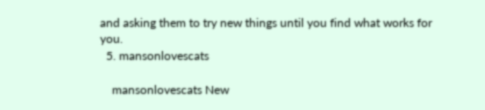and asking them to try new things until you find what works for you.
  5. mansonlovescats

    mansonlovescats New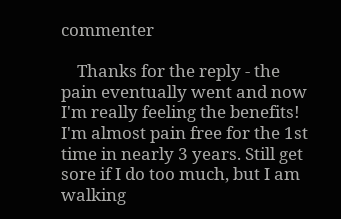commenter

    Thanks for the reply - the pain eventually went and now I'm really feeling the benefits! I'm almost pain free for the 1st time in nearly 3 years. Still get sore if I do too much, but I am walking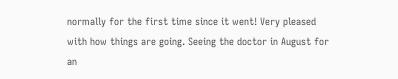normally for the first time since it went! Very pleased with how things are going. Seeing the doctor in August for an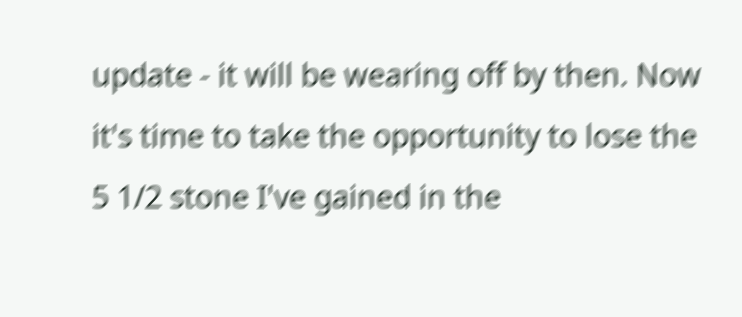update - it will be wearing off by then. Now it's time to take the opportunity to lose the 5 1/2 stone I've gained in the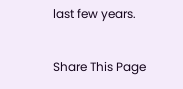last few years.

Share This Page